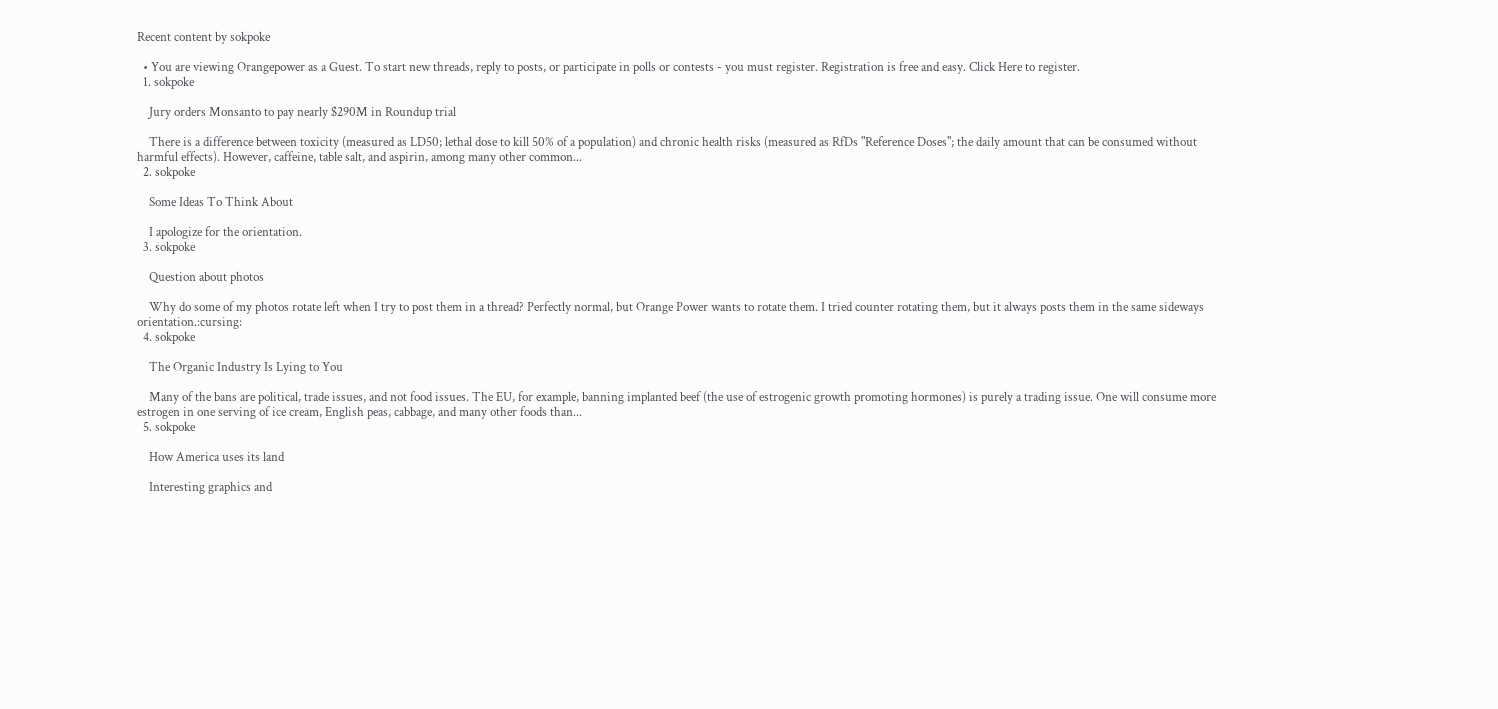Recent content by sokpoke

  • You are viewing Orangepower as a Guest. To start new threads, reply to posts, or participate in polls or contests - you must register. Registration is free and easy. Click Here to register.
  1. sokpoke

    Jury orders Monsanto to pay nearly $290M in Roundup trial

    There is a difference between toxicity (measured as LD50; lethal dose to kill 50% of a population) and chronic health risks (measured as RfDs "Reference Doses"; the daily amount that can be consumed without harmful effects). However, caffeine, table salt, and aspirin, among many other common...
  2. sokpoke

    Some Ideas To Think About

    I apologize for the orientation.
  3. sokpoke

    Question about photos

    Why do some of my photos rotate left when I try to post them in a thread? Perfectly normal, but Orange Power wants to rotate them. I tried counter rotating them, but it always posts them in the same sideways orientation.:cursing:
  4. sokpoke

    The Organic Industry Is Lying to You

    Many of the bans are political, trade issues, and not food issues. The EU, for example, banning implanted beef (the use of estrogenic growth promoting hormones) is purely a trading issue. One will consume more estrogen in one serving of ice cream, English peas, cabbage, and many other foods than...
  5. sokpoke

    How America uses its land

    Interesting graphics and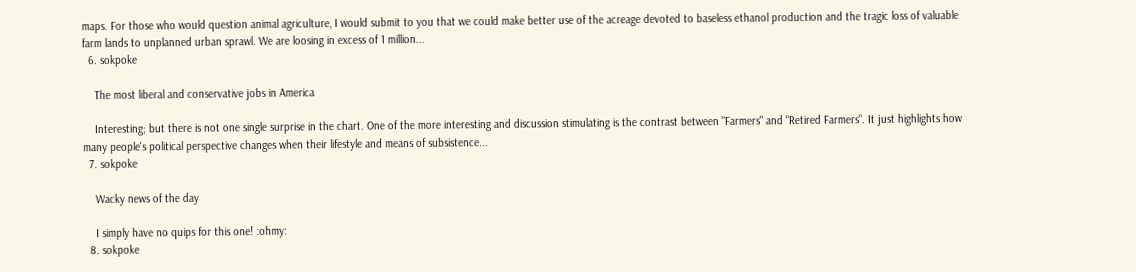maps. For those who would question animal agriculture, I would submit to you that we could make better use of the acreage devoted to baseless ethanol production and the tragic loss of valuable farm lands to unplanned urban sprawl. We are loosing in excess of 1 million...
  6. sokpoke

    The most liberal and conservative jobs in America

    Interesting; but there is not one single surprise in the chart. One of the more interesting and discussion stimulating is the contrast between "Farmers" and "Retired Farmers". It just highlights how many people's political perspective changes when their lifestyle and means of subsistence...
  7. sokpoke

    Wacky news of the day

    I simply have no quips for this one! :ohmy:
  8. sokpoke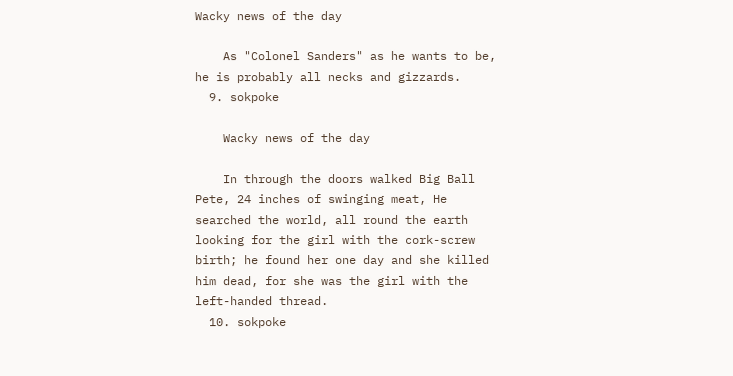Wacky news of the day

    As "Colonel Sanders" as he wants to be, he is probably all necks and gizzards.
  9. sokpoke

    Wacky news of the day

    In through the doors walked Big Ball Pete, 24 inches of swinging meat, He searched the world, all round the earth looking for the girl with the cork-screw birth; he found her one day and she killed him dead, for she was the girl with the left-handed thread.
  10. sokpoke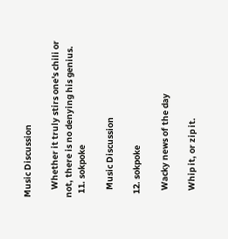Music Discussion

    Whether it truly stirs one's chili or not, there is no denying his genius.
  11. sokpoke

    Music Discussion

  12. sokpoke

    Wacky news of the day

    Whip it, or zip it.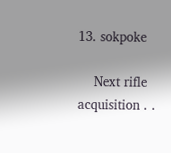13. sokpoke

    Next rifle acquisition . .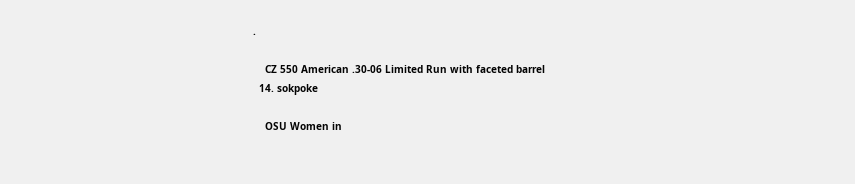.

    CZ 550 American .30-06 Limited Run with faceted barrel
  14. sokpoke

    OSU Women in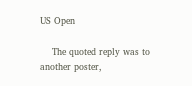US Open

    The quoted reply was to another poster,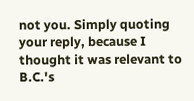not you. Simply quoting your reply, because I thought it was relevant to B.C.'s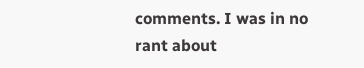comments. I was in no rant about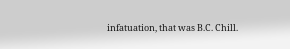infatuation, that was B.C. Chill.